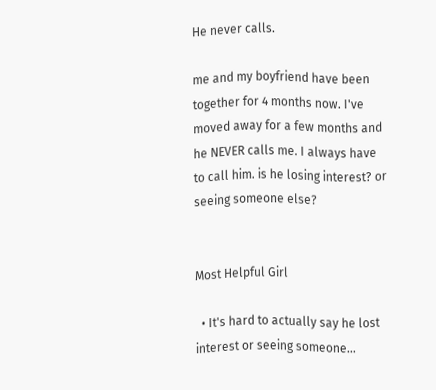He never calls.

me and my boyfriend have been together for 4 months now. I've moved away for a few months and he NEVER calls me. I always have to call him. is he losing interest? or seeing someone else?


Most Helpful Girl

  • It's hard to actually say he lost interest or seeing someone...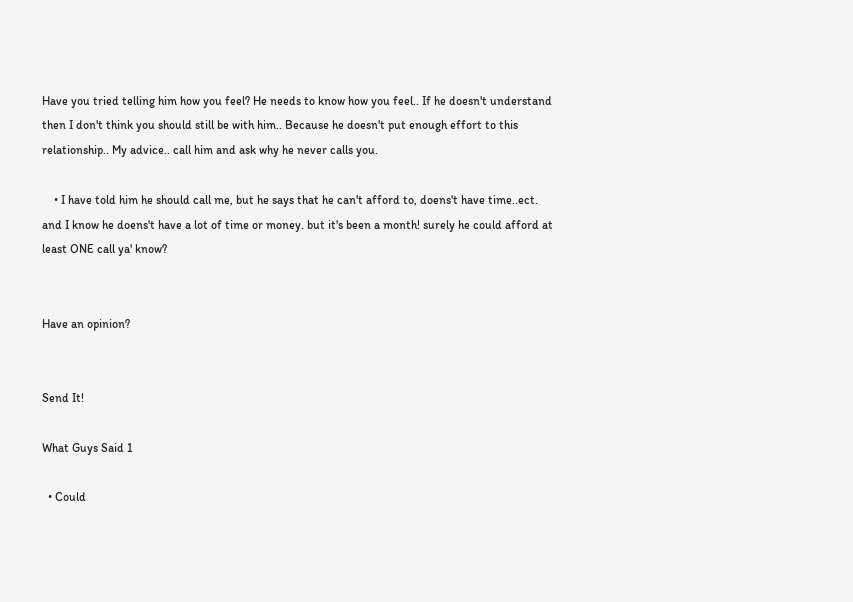Have you tried telling him how you feel? He needs to know how you feel.. If he doesn't understand then I don't think you should still be with him.. Because he doesn't put enough effort to this relationship.. My advice.. call him and ask why he never calls you.

    • I have told him he should call me, but he says that he can't afford to, doens't have time..ect. and I know he doens't have a lot of time or money. but it's been a month! surely he could afford at least ONE call ya' know?


Have an opinion?


Send It!

What Guys Said 1

  • Could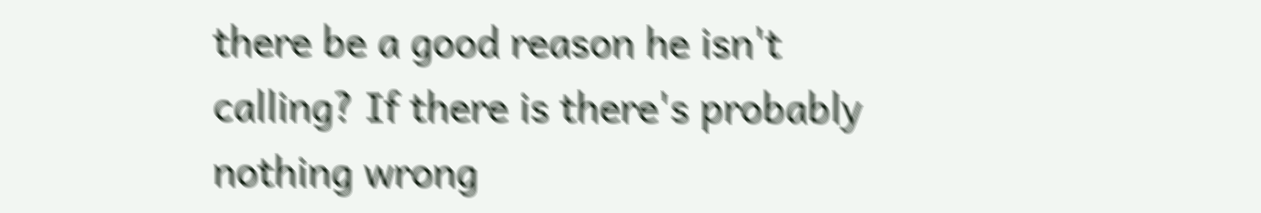there be a good reason he isn't calling? If there is there's probably nothing wrong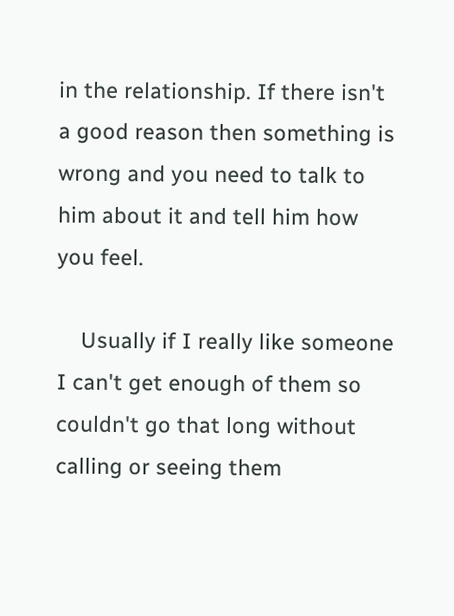in the relationship. If there isn't a good reason then something is wrong and you need to talk to him about it and tell him how you feel.

    Usually if I really like someone I can't get enough of them so couldn't go that long without calling or seeing them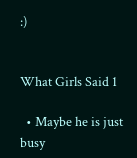:)


What Girls Said 1

  • Maybe he is just busy